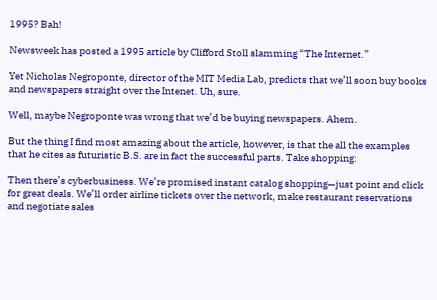1995? Bah!

Newsweek has posted a 1995 article by Clifford Stoll slamming “The Internet.”

Yet Nicholas Negroponte, director of the MIT Media Lab, predicts that we’ll soon buy books and newspapers straight over the Intenet. Uh, sure.

Well, maybe Negroponte was wrong that we’d be buying newspapers. Ahem.

But the thing I find most amazing about the article, however, is that the all the examples that he cites as futuristic B.S. are in fact the successful parts. Take shopping:

Then there’s cyberbusiness. We’re promised instant catalog shopping—just point and click for great deals. We’ll order airline tickets over the network, make restaurant reservations and negotiate sales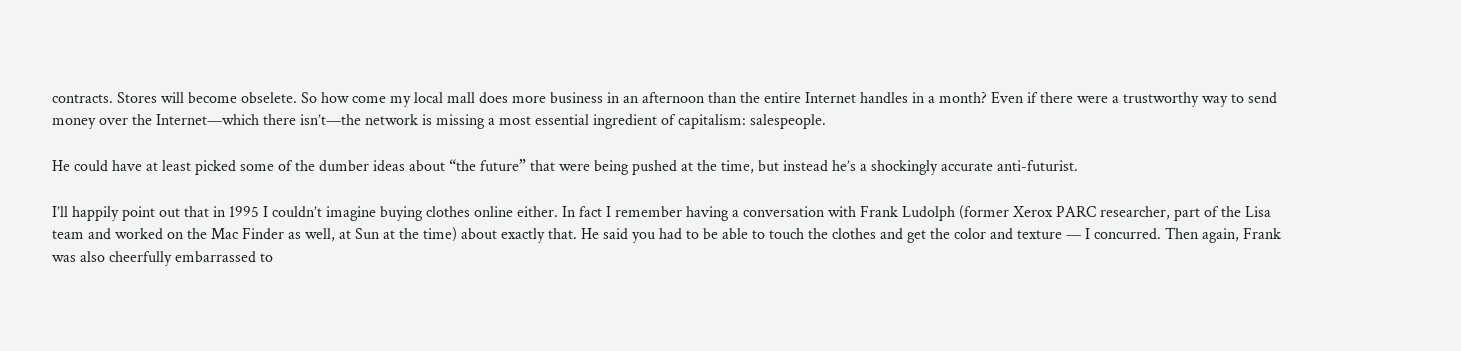contracts. Stores will become obselete. So how come my local mall does more business in an afternoon than the entire Internet handles in a month? Even if there were a trustworthy way to send money over the Internet—which there isn’t—the network is missing a most essential ingredient of capitalism: salespeople.

He could have at least picked some of the dumber ideas about “the future” that were being pushed at the time, but instead he’s a shockingly accurate anti-futurist.

I’ll happily point out that in 1995 I couldn’t imagine buying clothes online either. In fact I remember having a conversation with Frank Ludolph (former Xerox PARC researcher, part of the Lisa team and worked on the Mac Finder as well, at Sun at the time) about exactly that. He said you had to be able to touch the clothes and get the color and texture — I concurred. Then again, Frank was also cheerfully embarrassed to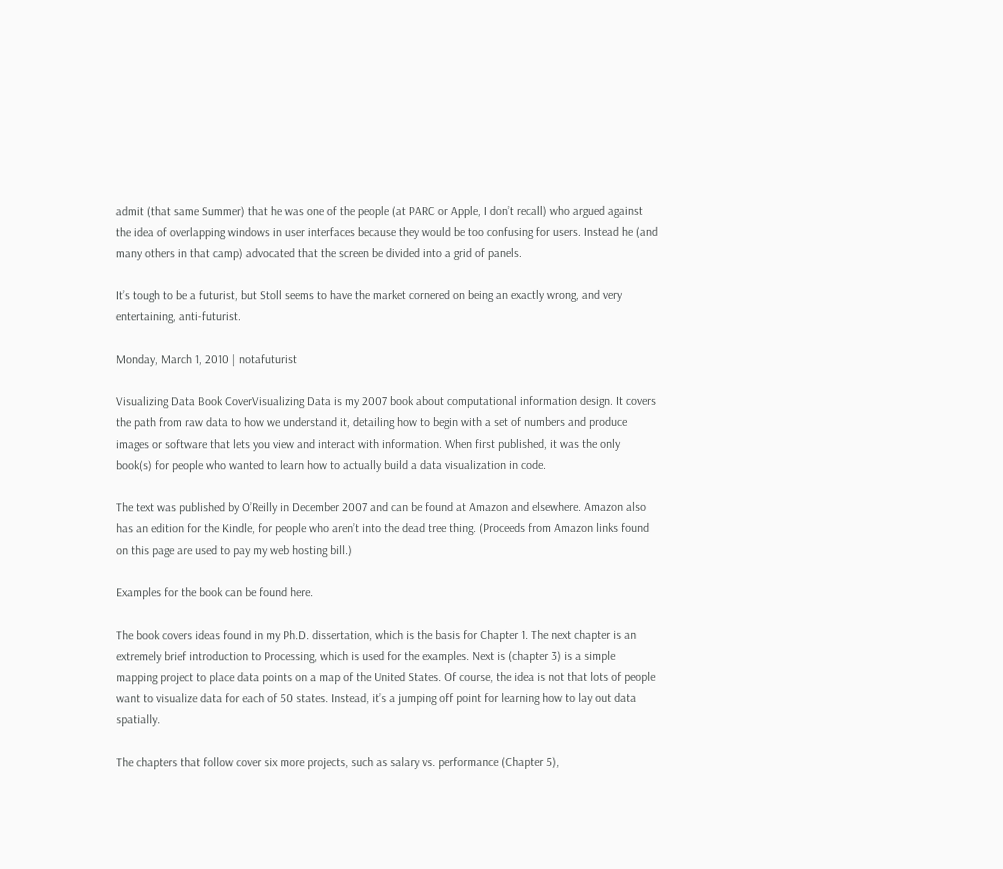admit (that same Summer) that he was one of the people (at PARC or Apple, I don’t recall) who argued against the idea of overlapping windows in user interfaces because they would be too confusing for users. Instead he (and many others in that camp) advocated that the screen be divided into a grid of panels.

It’s tough to be a futurist, but Stoll seems to have the market cornered on being an exactly wrong, and very entertaining, anti-futurist.

Monday, March 1, 2010 | notafuturist

Visualizing Data Book CoverVisualizing Data is my 2007 book about computational information design. It covers the path from raw data to how we understand it, detailing how to begin with a set of numbers and produce images or software that lets you view and interact with information. When first published, it was the only book(s) for people who wanted to learn how to actually build a data visualization in code.

The text was published by O’Reilly in December 2007 and can be found at Amazon and elsewhere. Amazon also has an edition for the Kindle, for people who aren’t into the dead tree thing. (Proceeds from Amazon links found on this page are used to pay my web hosting bill.)

Examples for the book can be found here.

The book covers ideas found in my Ph.D. dissertation, which is the basis for Chapter 1. The next chapter is an extremely brief introduction to Processing, which is used for the examples. Next is (chapter 3) is a simple mapping project to place data points on a map of the United States. Of course, the idea is not that lots of people want to visualize data for each of 50 states. Instead, it’s a jumping off point for learning how to lay out data spatially.

The chapters that follow cover six more projects, such as salary vs. performance (Chapter 5),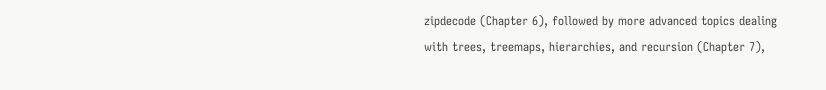zipdecode (Chapter 6), followed by more advanced topics dealing with trees, treemaps, hierarchies, and recursion (Chapter 7),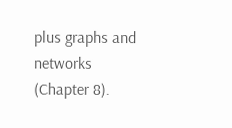plus graphs and networks (Chapter 8).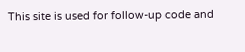This site is used for follow-up code and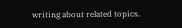writing about related topics.